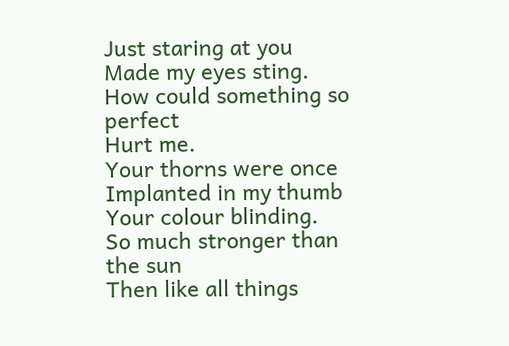Just staring at you
Made my eyes sting.
How could something so perfect
Hurt me.
Your thorns were once
Implanted in my thumb
Your colour blinding.
So much stronger than the sun
Then like all things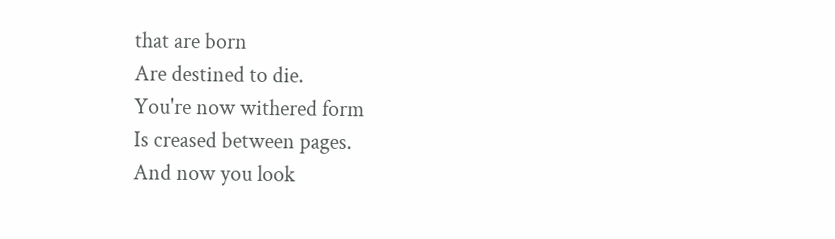that are born
Are destined to die.
You're now withered form
Is creased between pages.
And now you look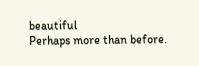beautiful
Perhaps more than before.